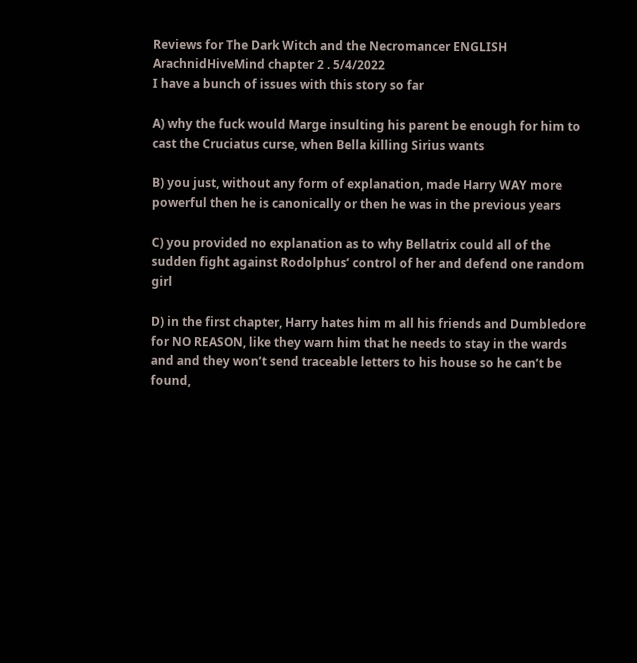Reviews for The Dark Witch and the Necromancer ENGLISH
ArachnidHiveMind chapter 2 . 5/4/2022
I have a bunch of issues with this story so far

A) why the fuck would Marge insulting his parent be enough for him to cast the Cruciatus curse, when Bella killing Sirius wants

B) you just, without any form of explanation, made Harry WAY more powerful then he is canonically or then he was in the previous years

C) you provided no explanation as to why Bellatrix could all of the sudden fight against Rodolphus’ control of her and defend one random girl

D) in the first chapter, Harry hates him m all his friends and Dumbledore for NO REASON, like they warn him that he needs to stay in the wards and and they won’t send traceable letters to his house so he can’t be found,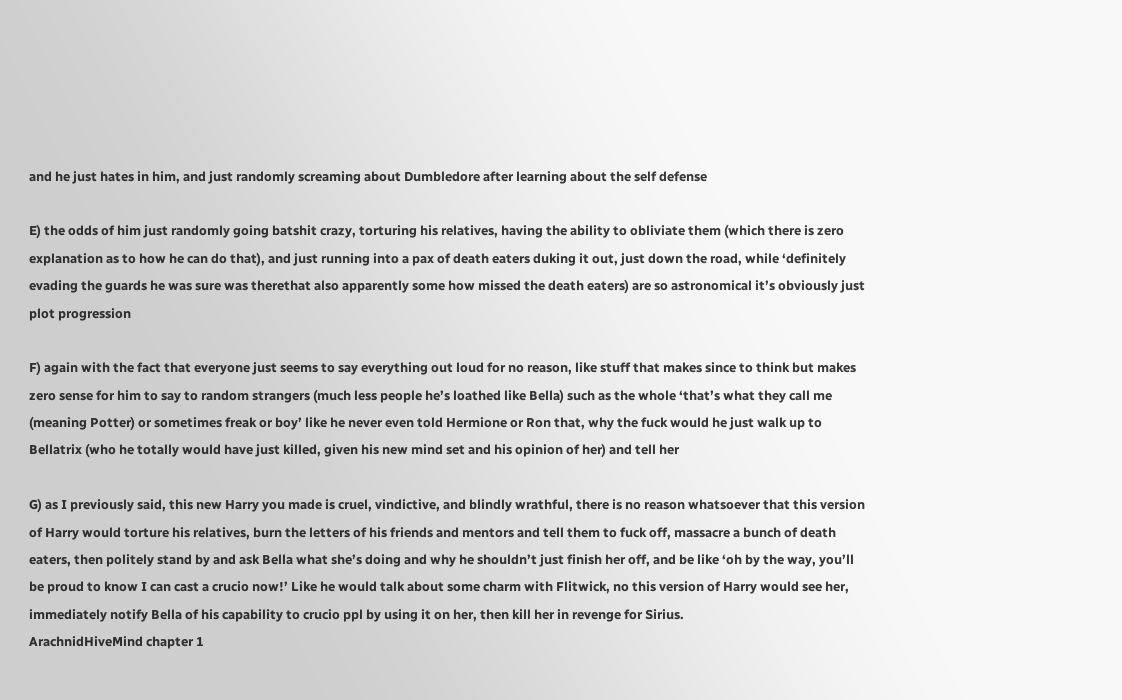and he just hates in him, and just randomly screaming about Dumbledore after learning about the self defense

E) the odds of him just randomly going batshit crazy, torturing his relatives, having the ability to obliviate them (which there is zero explanation as to how he can do that), and just running into a pax of death eaters duking it out, just down the road, while ‘definitely evading the guards he was sure was therethat also apparently some how missed the death eaters) are so astronomical it’s obviously just plot progression

F) again with the fact that everyone just seems to say everything out loud for no reason, like stuff that makes since to think but makes zero sense for him to say to random strangers (much less people he’s loathed like Bella) such as the whole ‘that’s what they call me (meaning Potter) or sometimes freak or boy’ like he never even told Hermione or Ron that, why the fuck would he just walk up to Bellatrix (who he totally would have just killed, given his new mind set and his opinion of her) and tell her

G) as I previously said, this new Harry you made is cruel, vindictive, and blindly wrathful, there is no reason whatsoever that this version of Harry would torture his relatives, burn the letters of his friends and mentors and tell them to fuck off, massacre a bunch of death eaters, then politely stand by and ask Bella what she’s doing and why he shouldn’t just finish her off, and be like ‘oh by the way, you’ll be proud to know I can cast a crucio now!’ Like he would talk about some charm with Flitwick, no this version of Harry would see her, immediately notify Bella of his capability to crucio ppl by using it on her, then kill her in revenge for Sirius.
ArachnidHiveMind chapter 1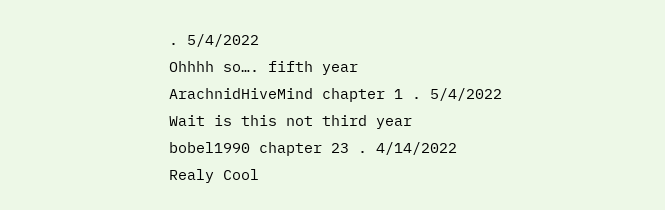. 5/4/2022
Ohhhh so…. fifth year
ArachnidHiveMind chapter 1 . 5/4/2022
Wait is this not third year
bobel1990 chapter 23 . 4/14/2022
Realy Cool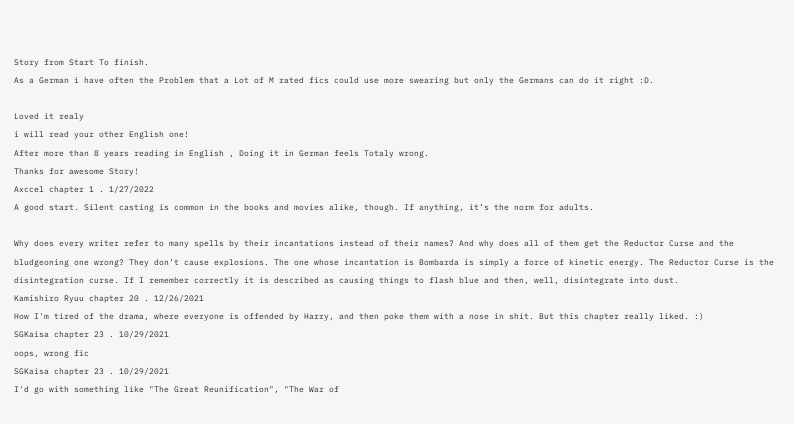Story from Start To finish.
As a German i have often the Problem that a Lot of M rated fics could use more swearing but only the Germans can do it right :D.

Loved it realy
i will read your other English one!
After more than 8 years reading in English , Doing it in German feels Totaly wrong.
Thanks for awesome Story!
Axccel chapter 1 . 1/27/2022
A good start. Silent casting is common in the books and movies alike, though. If anything, it’s the norm for adults.

Why does every writer refer to many spells by their incantations instead of their names? And why does all of them get the Reductor Curse and the bludgeoning one wrong? They don’t cause explosions. The one whose incantation is Bombarda is simply a force of kinetic energy. The Reductor Curse is the disintegration curse. If I remember correctly it is described as causing things to flash blue and then, well, disintegrate into dust.
Kamishiro Ryuu chapter 20 . 12/26/2021
How I'm tired of the drama, where everyone is offended by Harry, and then poke them with a nose in shit. But this chapter really liked. :)
SGKaisa chapter 23 . 10/29/2021
oops, wrong fic
SGKaisa chapter 23 . 10/29/2021
I'd go with something like "The Great Reunification", "The War of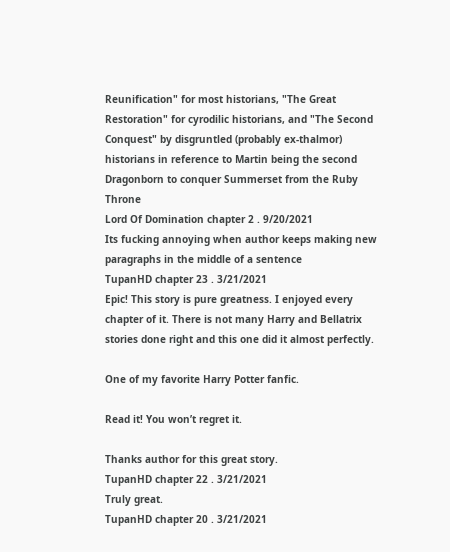Reunification" for most historians, "The Great Restoration" for cyrodilic historians, and "The Second Conquest" by disgruntled (probably ex-thalmor) historians in reference to Martin being the second Dragonborn to conquer Summerset from the Ruby Throne
Lord Of Domination chapter 2 . 9/20/2021
Its fucking annoying when author keeps making new paragraphs in the middle of a sentence
TupanHD chapter 23 . 3/21/2021
Epic! This story is pure greatness. I enjoyed every chapter of it. There is not many Harry and Bellatrix stories done right and this one did it almost perfectly.

One of my favorite Harry Potter fanfic.

Read it! You won’t regret it.

Thanks author for this great story.
TupanHD chapter 22 . 3/21/2021
Truly great.
TupanHD chapter 20 . 3/21/2021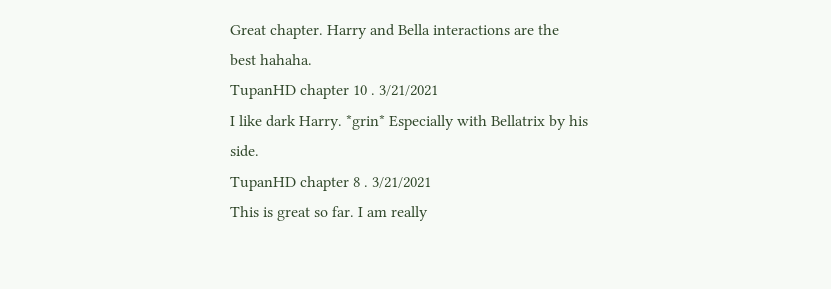Great chapter. Harry and Bella interactions are the best hahaha.
TupanHD chapter 10 . 3/21/2021
I like dark Harry. *grin* Especially with Bellatrix by his side.
TupanHD chapter 8 . 3/21/2021
This is great so far. I am really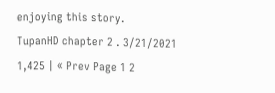enjoying this story.
TupanHD chapter 2 . 3/21/2021
1,425 | « Prev Page 1 2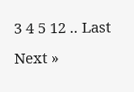3 4 5 12 .. Last Next »